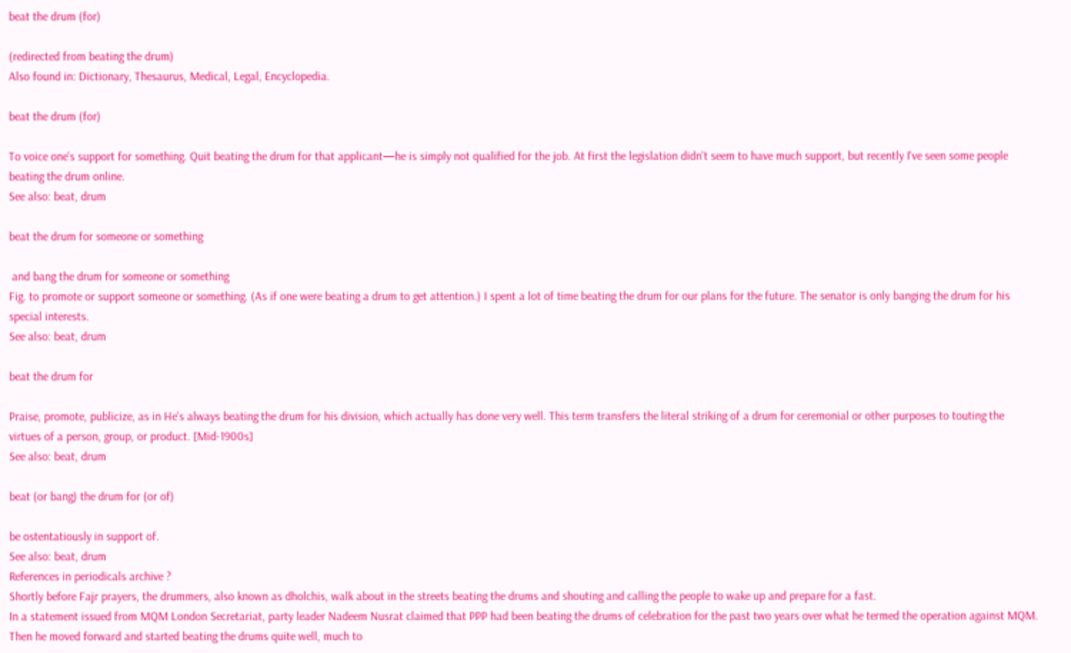beat the drum (for)

(redirected from beating the drum)
Also found in: Dictionary, Thesaurus, Medical, Legal, Encyclopedia.

beat the drum (for)

To voice one's support for something. Quit beating the drum for that applicant—he is simply not qualified for the job. At first the legislation didn't seem to have much support, but recently I've seen some people beating the drum online.
See also: beat, drum

beat the drum for someone or something

 and bang the drum for someone or something
Fig. to promote or support someone or something. (As if one were beating a drum to get attention.) I spent a lot of time beating the drum for our plans for the future. The senator is only banging the drum for his special interests.
See also: beat, drum

beat the drum for

Praise, promote, publicize, as in He's always beating the drum for his division, which actually has done very well. This term transfers the literal striking of a drum for ceremonial or other purposes to touting the virtues of a person, group, or product. [Mid-1900s]
See also: beat, drum

beat (or bang) the drum for (or of)

be ostentatiously in support of.
See also: beat, drum
References in periodicals archive ?
Shortly before Fajr prayers, the drummers, also known as dholchis, walk about in the streets beating the drums and shouting and calling the people to wake up and prepare for a fast.
In a statement issued from MQM London Secretariat, party leader Nadeem Nusrat claimed that PPP had been beating the drums of celebration for the past two years over what he termed the operation against MQM.
Then he moved forward and started beating the drums quite well, much to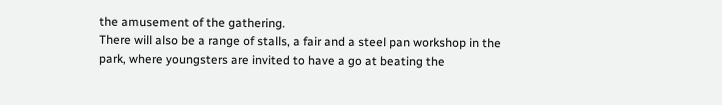the amusement of the gathering.
There will also be a range of stalls, a fair and a steel pan workshop in the park, where youngsters are invited to have a go at beating the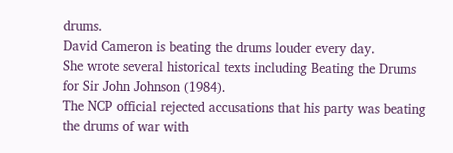drums.
David Cameron is beating the drums louder every day.
She wrote several historical texts including Beating the Drums for Sir John Johnson (1984).
The NCP official rejected accusations that his party was beating the drums of war with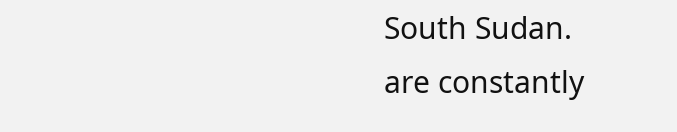South Sudan.
are constantly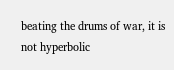beating the drums of war, it is not hyperbolic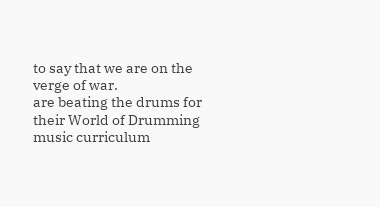to say that we are on the verge of war.
are beating the drums for their World of Drumming music curriculum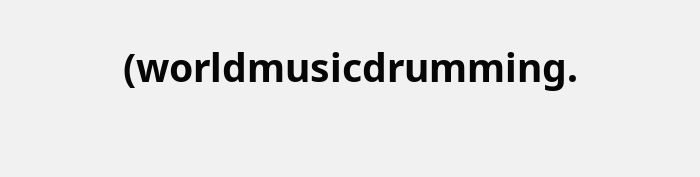(worldmusicdrumming.